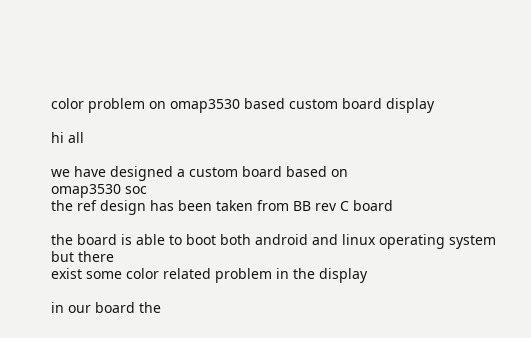color problem on omap3530 based custom board display

hi all

we have designed a custom board based on
omap3530 soc
the ref design has been taken from BB rev C board

the board is able to boot both android and linux operating system but there
exist some color related problem in the display

in our board the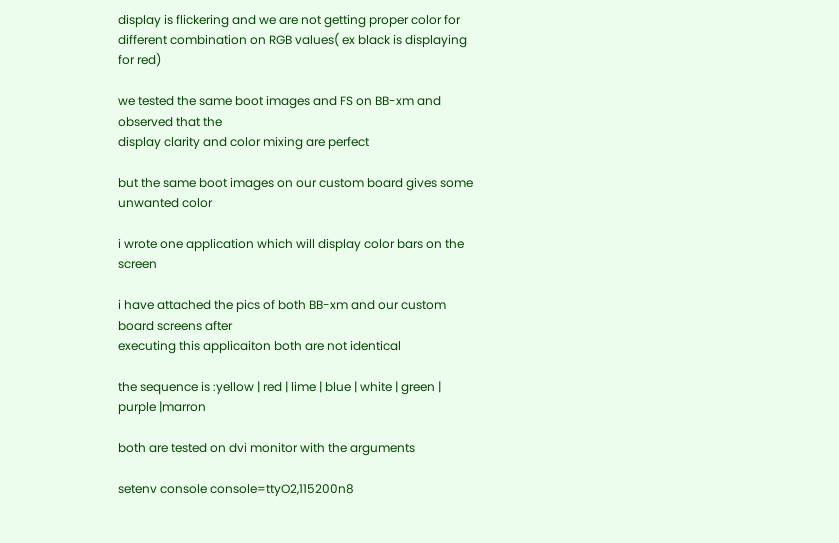display is flickering and we are not getting proper color for
different combination on RGB values( ex black is displaying for red)

we tested the same boot images and FS on BB-xm and observed that the
display clarity and color mixing are perfect

but the same boot images on our custom board gives some unwanted color

i wrote one application which will display color bars on the screen

i have attached the pics of both BB-xm and our custom board screens after
executing this applicaiton both are not identical

the sequence is :yellow | red | lime | blue | white | green | purple |marron

both are tested on dvi monitor with the arguments

setenv console console=ttyO2,115200n8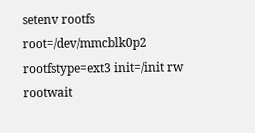setenv rootfs root=/dev/mmcblk0p2 rootfstype=ext3 init=/init rw rootwait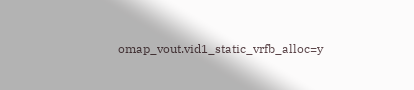omap_vout.vid1_static_vrfb_alloc=y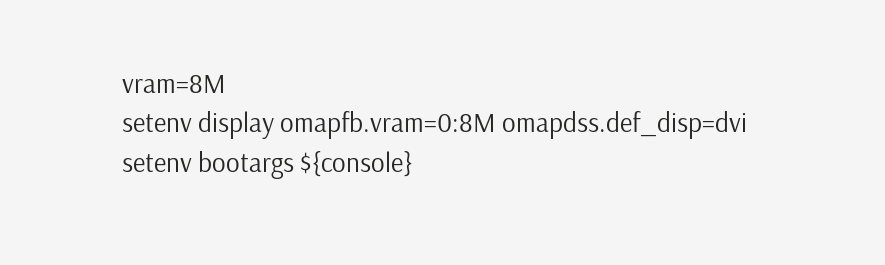vram=8M
setenv display omapfb.vram=0:8M omapdss.def_disp=dvi
setenv bootargs ${console}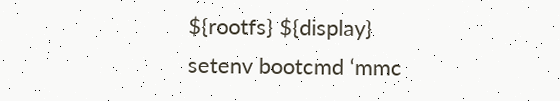${rootfs} ${display}
setenv bootcmd ‘mmc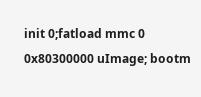init 0;fatload mmc 0 0x80300000 uImage; bootm